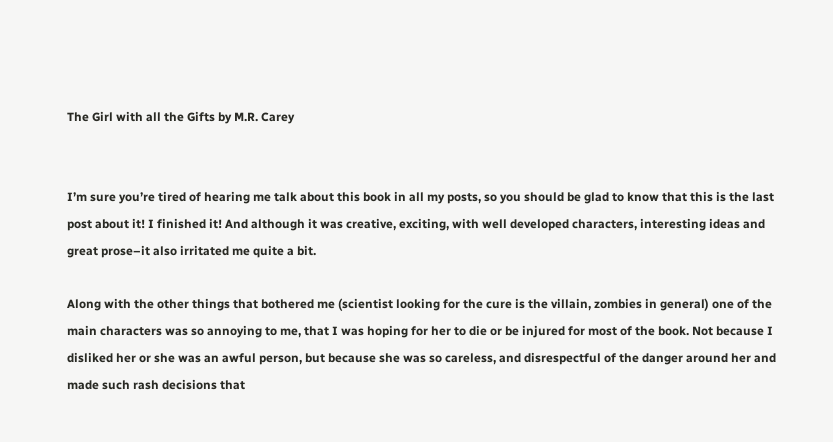The Girl with all the Gifts by M.R. Carey


I’m sure you’re tired of hearing me talk about this book in all my posts, so you should be glad to know that this is the last post about it! I finished it! And although it was creative, exciting, with well developed characters, interesting ideas and great prose–it also irritated me quite a bit.

Along with the other things that bothered me (scientist looking for the cure is the villain, zombies in general) one of the main characters was so annoying to me, that I was hoping for her to die or be injured for most of the book. Not because I disliked her or she was an awful person, but because she was so careless, and disrespectful of the danger around her and made such rash decisions that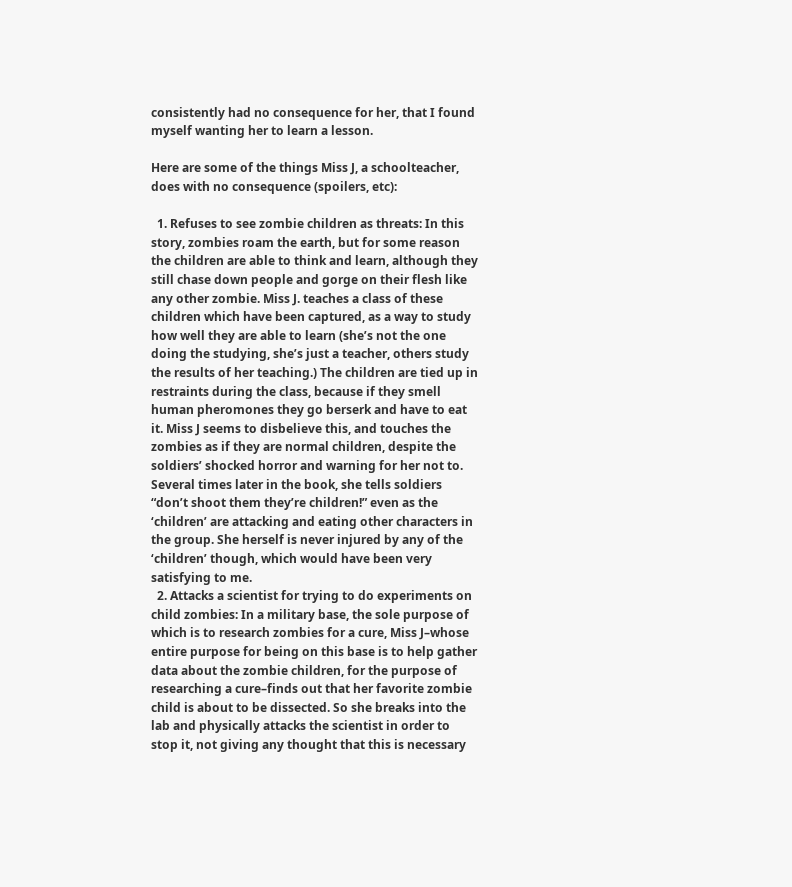consistently had no consequence for her, that I found myself wanting her to learn a lesson.

Here are some of the things Miss J, a schoolteacher, does with no consequence (spoilers, etc):

  1. Refuses to see zombie children as threats: In this story, zombies roam the earth, but for some reason the children are able to think and learn, although they still chase down people and gorge on their flesh like any other zombie. Miss J. teaches a class of these children which have been captured, as a way to study how well they are able to learn (she’s not the one doing the studying, she’s just a teacher, others study the results of her teaching.) The children are tied up in restraints during the class, because if they smell human pheromones they go berserk and have to eat it. Miss J seems to disbelieve this, and touches the zombies as if they are normal children, despite the soldiers’ shocked horror and warning for her not to. Several times later in the book, she tells soldiers “don’t shoot them they’re children!” even as the ‘children’ are attacking and eating other characters in the group. She herself is never injured by any of the ‘children’ though, which would have been very satisfying to me.
  2. Attacks a scientist for trying to do experiments on child zombies: In a military base, the sole purpose of which is to research zombies for a cure, Miss J–whose entire purpose for being on this base is to help gather data about the zombie children, for the purpose of researching a cure–finds out that her favorite zombie child is about to be dissected. So she breaks into the lab and physically attacks the scientist in order to stop it, not giving any thought that this is necessary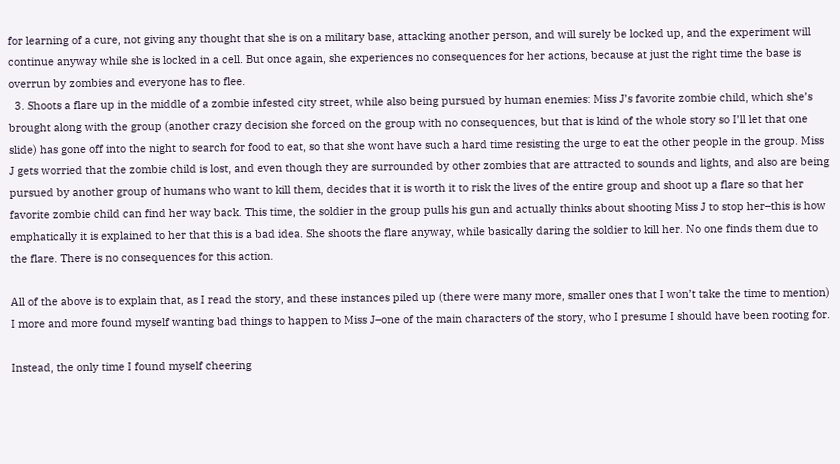for learning of a cure, not giving any thought that she is on a military base, attacking another person, and will surely be locked up, and the experiment will continue anyway while she is locked in a cell. But once again, she experiences no consequences for her actions, because at just the right time the base is overrun by zombies and everyone has to flee.
  3. Shoots a flare up in the middle of a zombie infested city street, while also being pursued by human enemies: Miss J’s favorite zombie child, which she’s brought along with the group (another crazy decision she forced on the group with no consequences, but that is kind of the whole story so I’ll let that one slide) has gone off into the night to search for food to eat, so that she wont have such a hard time resisting the urge to eat the other people in the group. Miss J gets worried that the zombie child is lost, and even though they are surrounded by other zombies that are attracted to sounds and lights, and also are being pursued by another group of humans who want to kill them, decides that it is worth it to risk the lives of the entire group and shoot up a flare so that her favorite zombie child can find her way back. This time, the soldier in the group pulls his gun and actually thinks about shooting Miss J to stop her–this is how emphatically it is explained to her that this is a bad idea. She shoots the flare anyway, while basically daring the soldier to kill her. No one finds them due to the flare. There is no consequences for this action.

All of the above is to explain that, as I read the story, and these instances piled up (there were many more, smaller ones that I won’t take the time to mention) I more and more found myself wanting bad things to happen to Miss J–one of the main characters of the story, who I presume I should have been rooting for.

Instead, the only time I found myself cheering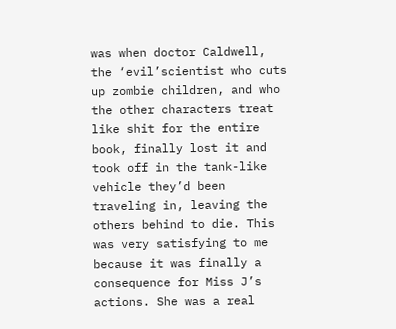was when doctor Caldwell, the ‘evil’scientist who cuts up zombie children, and who the other characters treat like shit for the entire book, finally lost it and took off in the tank-like vehicle they’d been traveling in, leaving the others behind to die. This was very satisfying to me because it was finally a consequence for Miss J’s actions. She was a real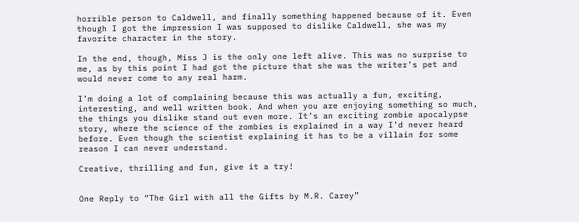horrible person to Caldwell, and finally something happened because of it. Even though I got the impression I was supposed to dislike Caldwell, she was my favorite character in the story.

In the end, though, Miss J is the only one left alive. This was no surprise to me, as by this point I had got the picture that she was the writer’s pet and would never come to any real harm.

I’m doing a lot of complaining because this was actually a fun, exciting, interesting, and well written book. And when you are enjoying something so much, the things you dislike stand out even more. It’s an exciting zombie apocalypse story, where the science of the zombies is explained in a way I’d never heard before. Even though the scientist explaining it has to be a villain for some reason I can never understand.

Creative, thrilling and fun, give it a try!


One Reply to “The Girl with all the Gifts by M.R. Carey”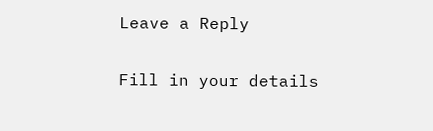Leave a Reply

Fill in your details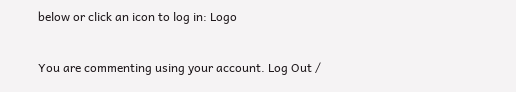below or click an icon to log in: Logo

You are commenting using your account. Log Out /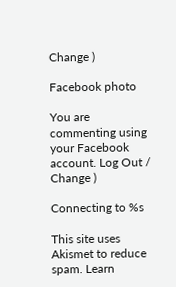Change )

Facebook photo

You are commenting using your Facebook account. Log Out /  Change )

Connecting to %s

This site uses Akismet to reduce spam. Learn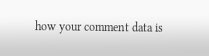how your comment data is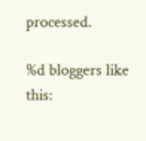processed.

%d bloggers like this: